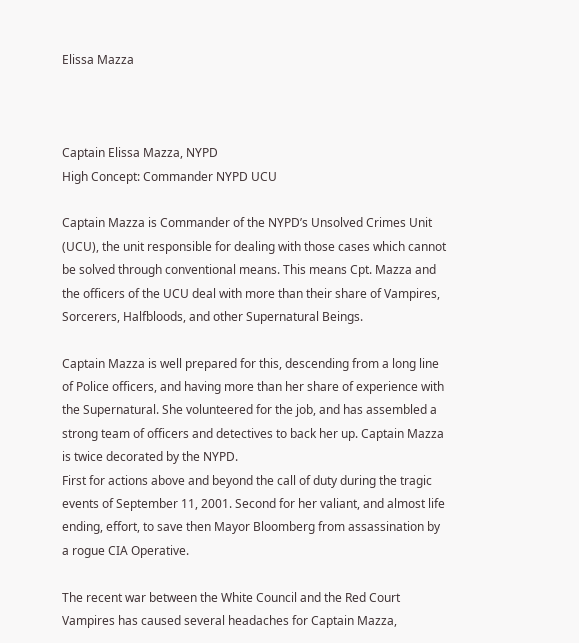Elissa Mazza



Captain Elissa Mazza, NYPD
High Concept: Commander NYPD UCU

Captain Mazza is Commander of the NYPD’s Unsolved Crimes Unit (UCU), the unit responsible for dealing with those cases which cannot be solved through conventional means. This means Cpt. Mazza and the officers of the UCU deal with more than their share of Vampires, Sorcerers, Halfbloods, and other Supernatural Beings.

Captain Mazza is well prepared for this, descending from a long line of Police officers, and having more than her share of experience with the Supernatural. She volunteered for the job, and has assembled a strong team of officers and detectives to back her up. Captain Mazza is twice decorated by the NYPD.
First for actions above and beyond the call of duty during the tragic events of September 11, 2001. Second for her valiant, and almost life ending, effort, to save then Mayor Bloomberg from assassination by a rogue CIA Operative.

The recent war between the White Council and the Red Court Vampires has caused several headaches for Captain Mazza,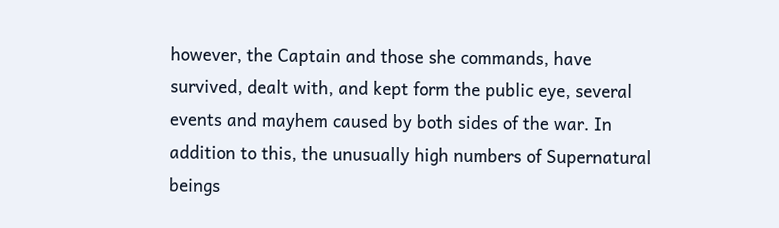however, the Captain and those she commands, have survived, dealt with, and kept form the public eye, several events and mayhem caused by both sides of the war. In addition to this, the unusually high numbers of Supernatural beings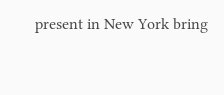present in New York bring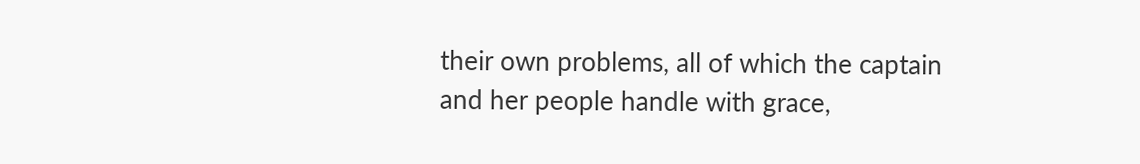their own problems, all of which the captain and her people handle with grace,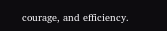courage, and efficiency.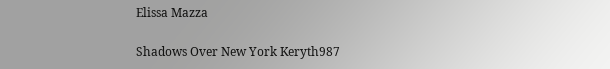Elissa Mazza

Shadows Over New York Keryth987